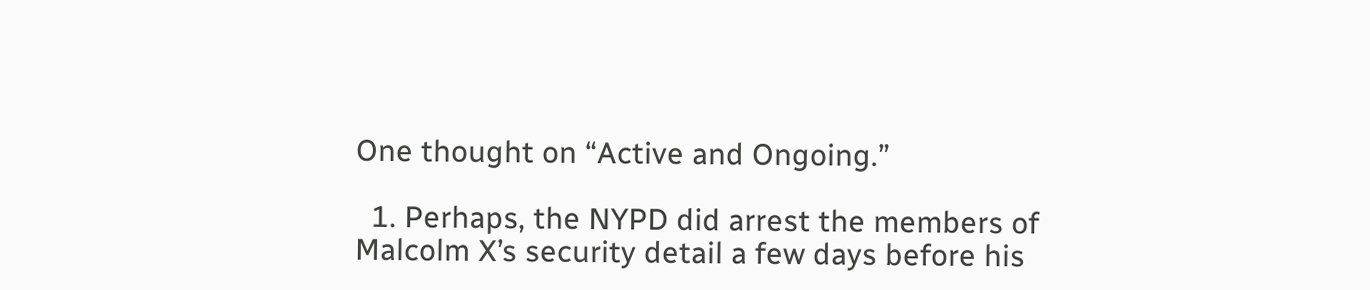One thought on “Active and Ongoing.”

  1. Perhaps, the NYPD did arrest the members of Malcolm X’s security detail a few days before his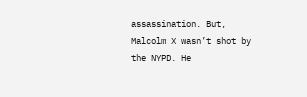assassination. But, Malcolm X wasn’t shot by the NYPD. He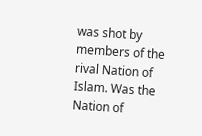was shot by members of the rival Nation of Islam. Was the Nation of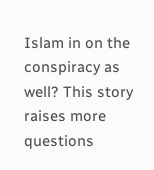Islam in on the conspiracy as well? This story raises more questions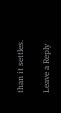than it settles.

Leave a Reply